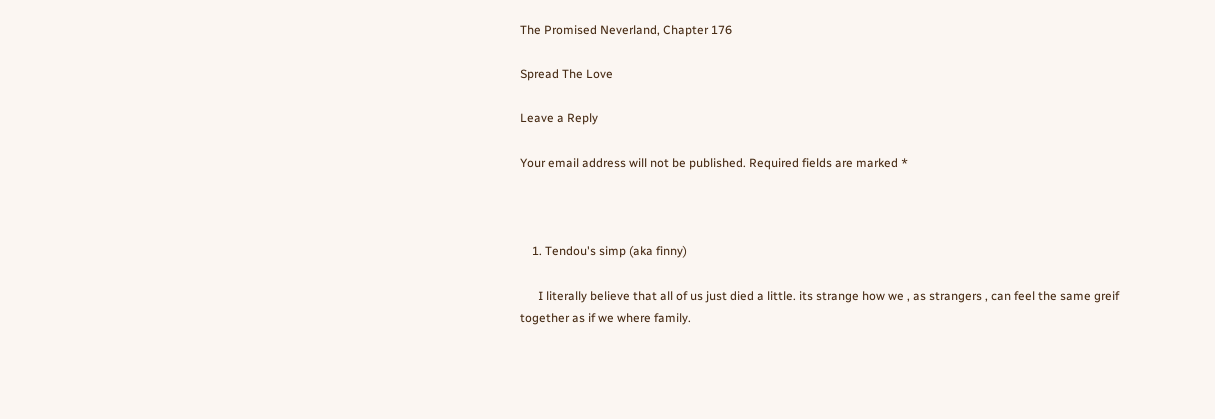The Promised Neverland, Chapter 176

Spread The Love

Leave a Reply

Your email address will not be published. Required fields are marked *



    1. Tendou's simp (aka finny)

      I literally believe that all of us just died a little. its strange how we , as strangers , can feel the same greif together as if we where family.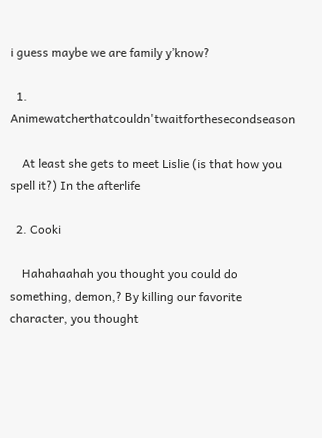i guess maybe we are family y’know?

  1. Animewatcherthatcouldn'twaitforthesecondseason

    At least she gets to meet Lislie (is that how you spell it?) In the afterlife

  2. Cooki

    Hahahaahah you thought you could do something, demon,? By killing our favorite character, you thought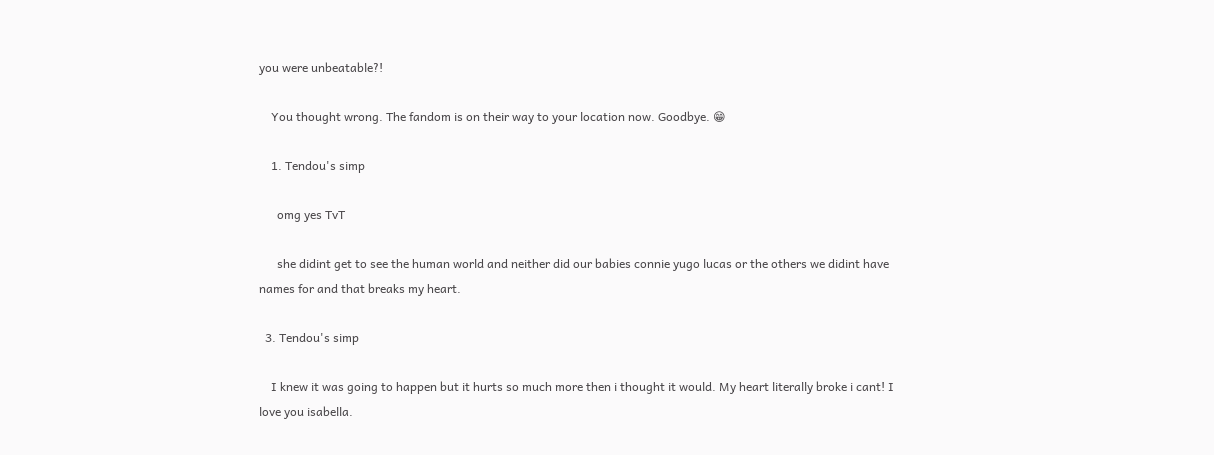you were unbeatable?!

    You thought wrong. The fandom is on their way to your location now. Goodbye. 😁

    1. Tendou's simp

      omg yes TvT

      she didint get to see the human world and neither did our babies connie yugo lucas or the others we didint have names for and that breaks my heart.

  3. Tendou's simp

    I knew it was going to happen but it hurts so much more then i thought it would. My heart literally broke i cant! I love you isabella.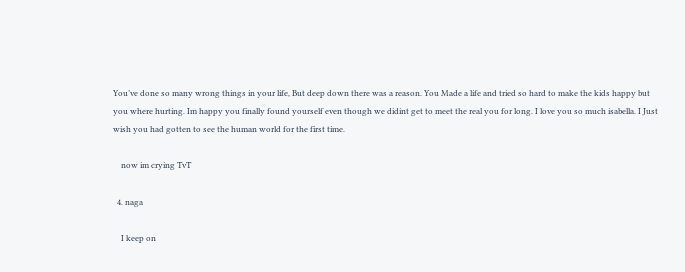You’ve done so many wrong things in your life, But deep down there was a reason. You Made a life and tried so hard to make the kids happy but you where hurting. Im happy you finally found yourself even though we didint get to meet the real you for long. I love you so much isabella. I Just wish you had gotten to see the human world for the first time.

    now im crying TvT

  4. naga

    I keep on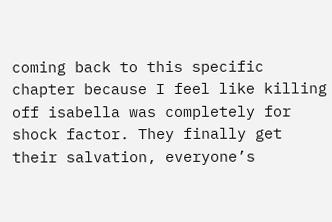coming back to this specific chapter because I feel like killing off isabella was completely for shock factor. They finally get their salvation, everyone’s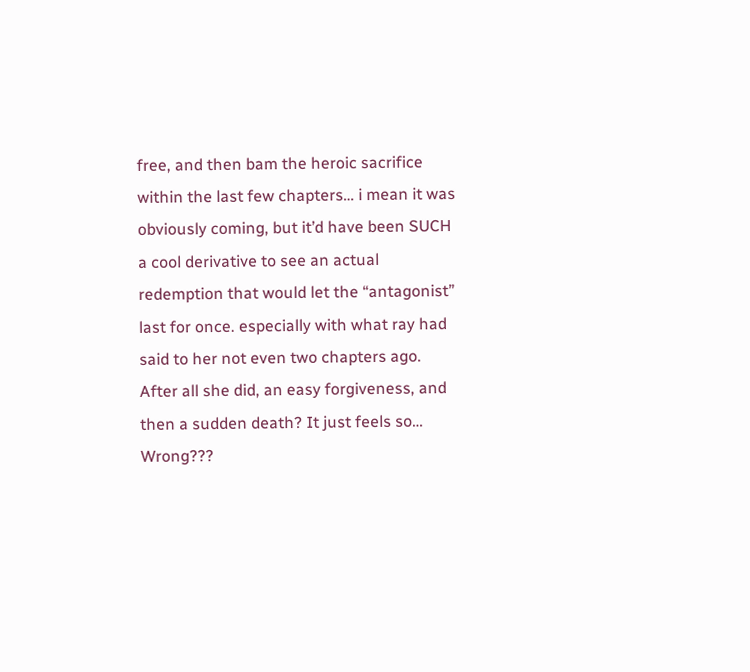free, and then bam the heroic sacrifice within the last few chapters… i mean it was obviously coming, but it’d have been SUCH a cool derivative to see an actual redemption that would let the “antagonist” last for once. especially with what ray had said to her not even two chapters ago. After all she did, an easy forgiveness, and then a sudden death? It just feels so… Wrong???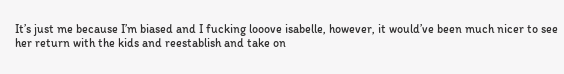It’s just me because I’m biased and I fucking looove isabelle, however, it would’ve been much nicer to see her return with the kids and reestablish and take on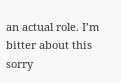an actual role. I’m bitter about this sorry